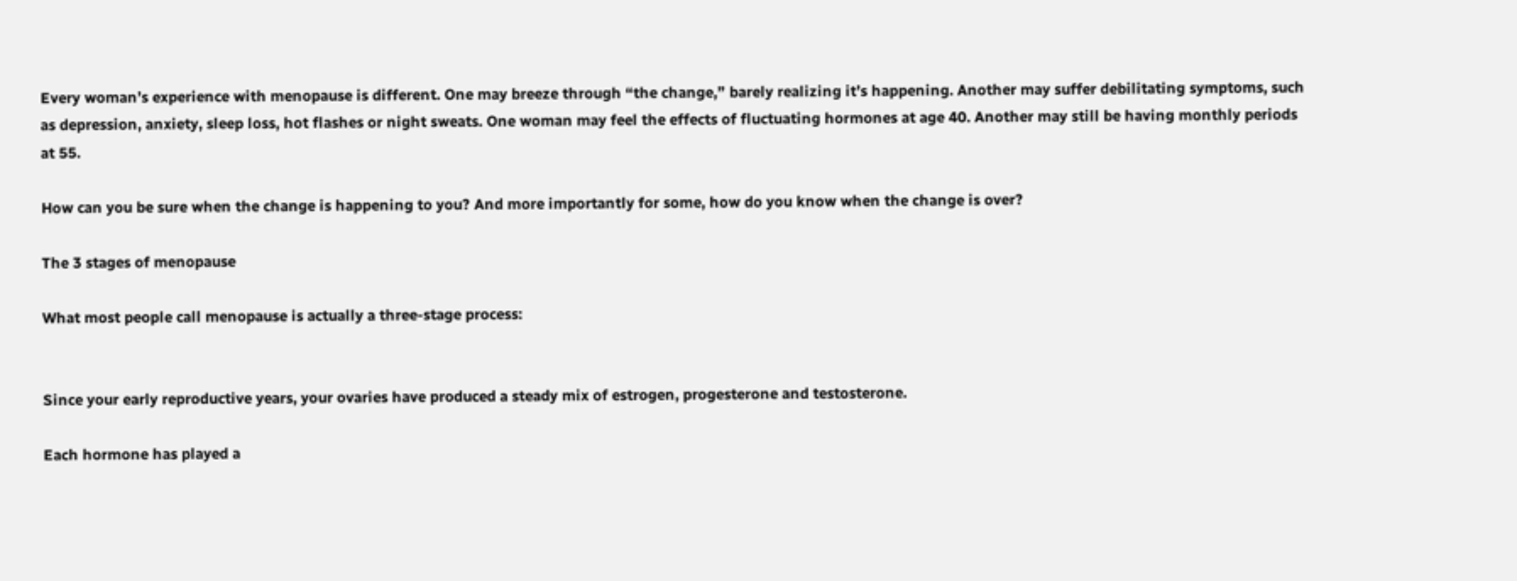Every woman’s experience with menopause is different. One may breeze through “the change,” barely realizing it’s happening. Another may suffer debilitating symptoms, such as depression, anxiety, sleep loss, hot flashes or night sweats. One woman may feel the effects of fluctuating hormones at age 40. Another may still be having monthly periods at 55.

How can you be sure when the change is happening to you? And more importantly for some, how do you know when the change is over?

The 3 stages of menopause

What most people call menopause is actually a three-stage process:


Since your early reproductive years, your ovaries have produced a steady mix of estrogen, progesterone and testosterone.

Each hormone has played a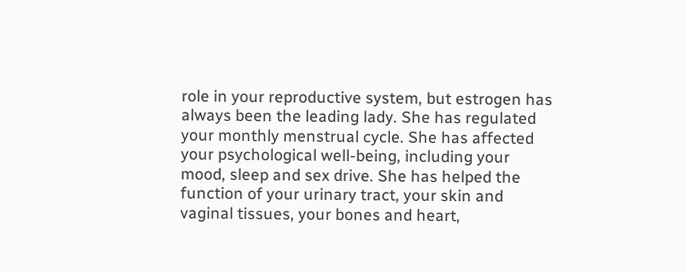role in your reproductive system, but estrogen has always been the leading lady. She has regulated your monthly menstrual cycle. She has affected your psychological well-being, including your mood, sleep and sex drive. She has helped the function of your urinary tract, your skin and vaginal tissues, your bones and heart,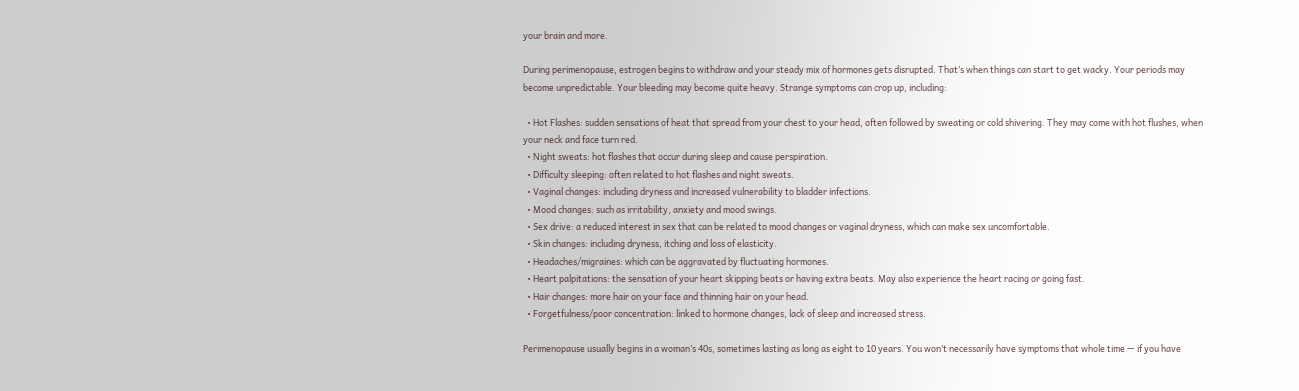your brain and more.

During perimenopause, estrogen begins to withdraw and your steady mix of hormones gets disrupted. That’s when things can start to get wacky. Your periods may become unpredictable. Your bleeding may become quite heavy. Strange symptoms can crop up, including:

  • Hot Flashes: sudden sensations of heat that spread from your chest to your head, often followed by sweating or cold shivering. They may come with hot flushes, when your neck and face turn red.
  • Night sweats: hot flashes that occur during sleep and cause perspiration.
  • Difficulty sleeping: often related to hot flashes and night sweats.
  • Vaginal changes: including dryness and increased vulnerability to bladder infections.
  • Mood changes: such as irritability, anxiety and mood swings.
  • Sex drive: a reduced interest in sex that can be related to mood changes or vaginal dryness, which can make sex uncomfortable.
  • Skin changes: including dryness, itching and loss of elasticity.
  • Headaches/migraines: which can be aggravated by fluctuating hormones.
  • Heart palpitations: the sensation of your heart skipping beats or having extra beats. May also experience the heart racing or going fast.
  • Hair changes: more hair on your face and thinning hair on your head.
  • Forgetfulness/poor concentration: linked to hormone changes, lack of sleep and increased stress.

Perimenopause usually begins in a woman’s 40s, sometimes lasting as long as eight to 10 years. You won’t necessarily have symptoms that whole time — if you have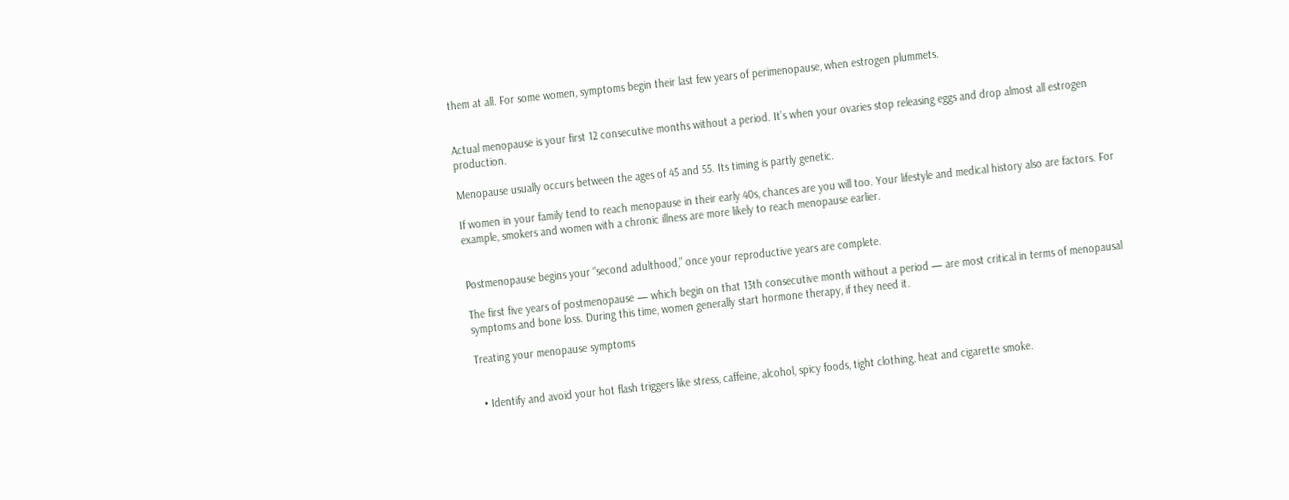them at all. For some women, symptoms begin their last few years of perimenopause, when estrogen plummets.


Actual menopause is your first 12 consecutive months without a period. It’s when your ovaries stop releasing eggs and drop almost all estrogen production.

Menopause usually occurs between the ages of 45 and 55. Its timing is partly genetic.

If women in your family tend to reach menopause in their early 40s, chances are you will too. Your lifestyle and medical history also are factors. For example, smokers and women with a chronic illness are more likely to reach menopause earlier.


Postmenopause begins your “second adulthood,” once your reproductive years are complete.

The first five years of postmenopause — which begin on that 13th consecutive month without a period — are most critical in terms of menopausal symptoms and bone loss. During this time, women generally start hormone therapy, if they need it.

Treating your menopause symptoms


  • Identify and avoid your hot flash triggers like stress, caffeine, alcohol, spicy foods, tight clothing, heat and cigarette smoke.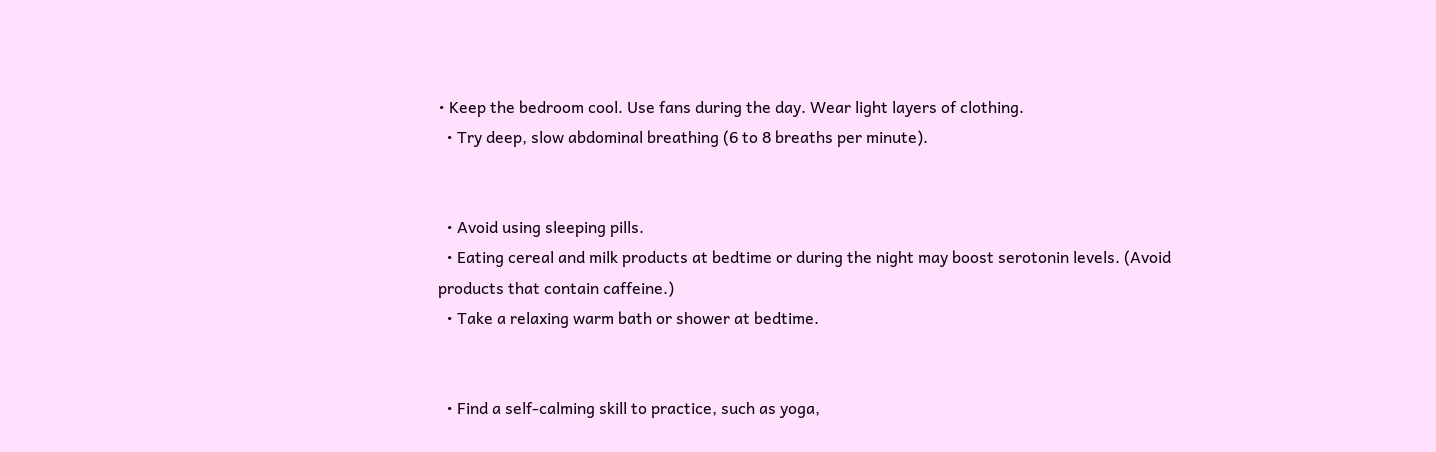• Keep the bedroom cool. Use fans during the day. Wear light layers of clothing.
  • Try deep, slow abdominal breathing (6 to 8 breaths per minute).


  • Avoid using sleeping pills.
  • Eating cereal and milk products at bedtime or during the night may boost serotonin levels. (Avoid products that contain caffeine.)
  • Take a relaxing warm bath or shower at bedtime.


  • Find a self-calming skill to practice, such as yoga,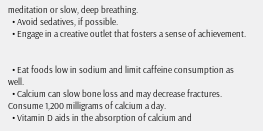meditation or slow, deep breathing.
  • Avoid sedatives, if possible.
  • Engage in a creative outlet that fosters a sense of achievement.


  • Eat foods low in sodium and limit caffeine consumption as well.
  • Calcium can slow bone loss and may decrease fractures. Consume 1,200 milligrams of calcium a day.
  • Vitamin D aids in the absorption of calcium and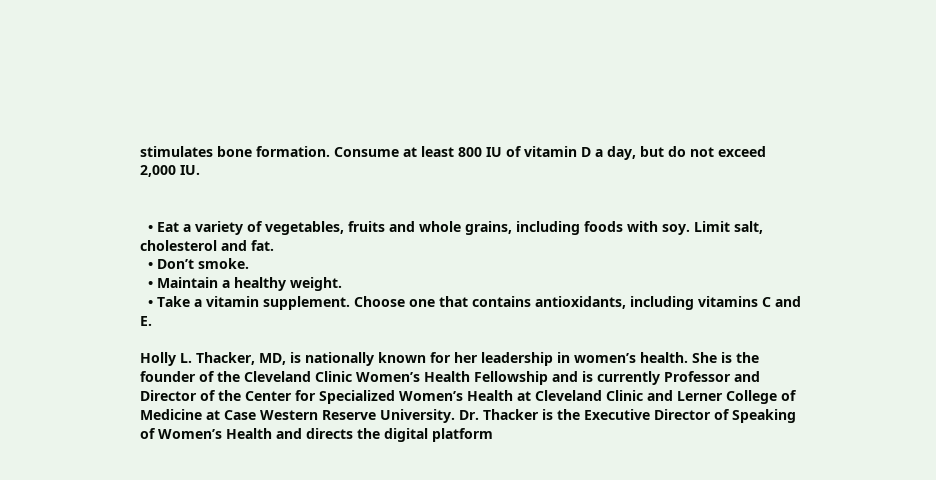stimulates bone formation. Consume at least 800 IU of vitamin D a day, but do not exceed 2,000 IU.


  • Eat a variety of vegetables, fruits and whole grains, including foods with soy. Limit salt, cholesterol and fat.
  • Don’t smoke.
  • Maintain a healthy weight.
  • Take a vitamin supplement. Choose one that contains antioxidants, including vitamins C and E.

Holly L. Thacker, MD, is nationally known for her leadership in women’s health. She is the founder of the Cleveland Clinic Women’s Health Fellowship and is currently Professor and Director of the Center for Specialized Women’s Health at Cleveland Clinic and Lerner College of Medicine at Case Western Reserve University. Dr. Thacker is the Executive Director of Speaking of Women’s Health and directs the digital platform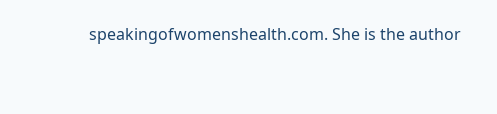speakingofwomenshealth.com. She is the author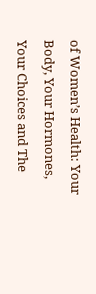of Women’s Health: Your Body, Your Hormones, Your Choices and The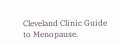Cleveland Clinic Guide to Menopause.